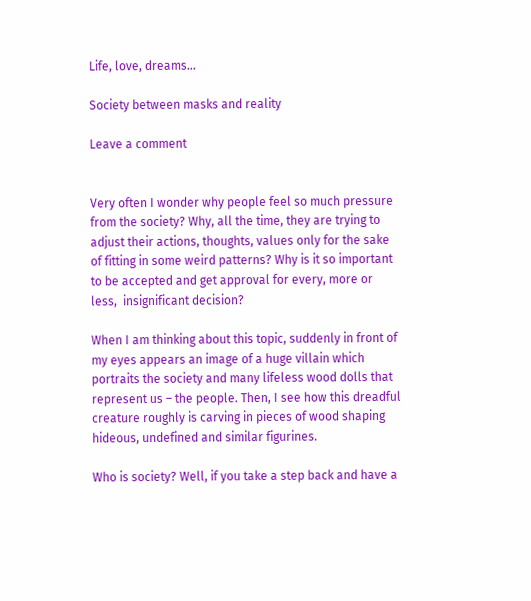Life, love, dreams…

Society between masks and reality

Leave a comment


Very often I wonder why people feel so much pressure from the society? Why, all the time, they are trying to adjust their actions, thoughts, values only for the sake of fitting in some weird patterns? Why is it so important to be accepted and get approval for every, more or less,  insignificant decision?

When I am thinking about this topic, suddenly in front of my eyes appears an image of a huge villain which portraits the society and many lifeless wood dolls that represent us – the people. Then, I see how this dreadful creature roughly is carving in pieces of wood shaping hideous, undefined and similar figurines.

Who is society? Well, if you take a step back and have a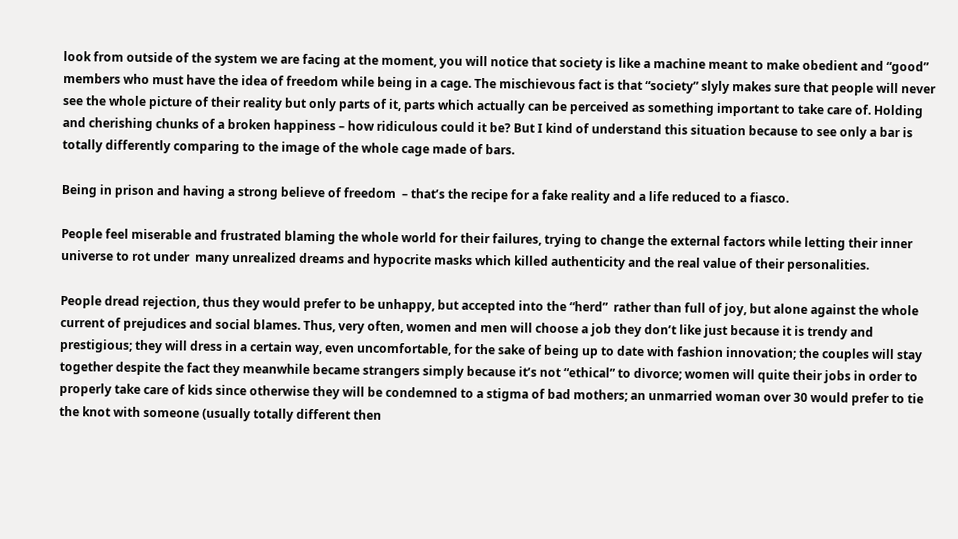look from outside of the system we are facing at the moment, you will notice that society is like a machine meant to make obedient and “good” members who must have the idea of freedom while being in a cage. The mischievous fact is that “society” slyly makes sure that people will never see the whole picture of their reality but only parts of it, parts which actually can be perceived as something important to take care of. Holding and cherishing chunks of a broken happiness – how ridiculous could it be? But I kind of understand this situation because to see only a bar is totally differently comparing to the image of the whole cage made of bars.

Being in prison and having a strong believe of freedom  – that’s the recipe for a fake reality and a life reduced to a fiasco.

People feel miserable and frustrated blaming the whole world for their failures, trying to change the external factors while letting their inner universe to rot under  many unrealized dreams and hypocrite masks which killed authenticity and the real value of their personalities.

People dread rejection, thus they would prefer to be unhappy, but accepted into the “herd”  rather than full of joy, but alone against the whole current of prejudices and social blames. Thus, very often, women and men will choose a job they don’t like just because it is trendy and prestigious; they will dress in a certain way, even uncomfortable, for the sake of being up to date with fashion innovation; the couples will stay together despite the fact they meanwhile became strangers simply because it’s not “ethical” to divorce; women will quite their jobs in order to properly take care of kids since otherwise they will be condemned to a stigma of bad mothers; an unmarried woman over 30 would prefer to tie the knot with someone (usually totally different then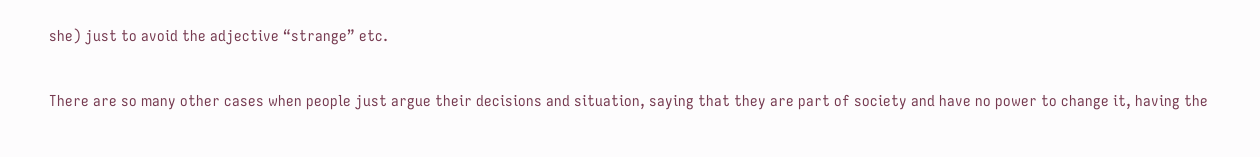she) just to avoid the adjective “strange” etc.

There are so many other cases when people just argue their decisions and situation, saying that they are part of society and have no power to change it, having the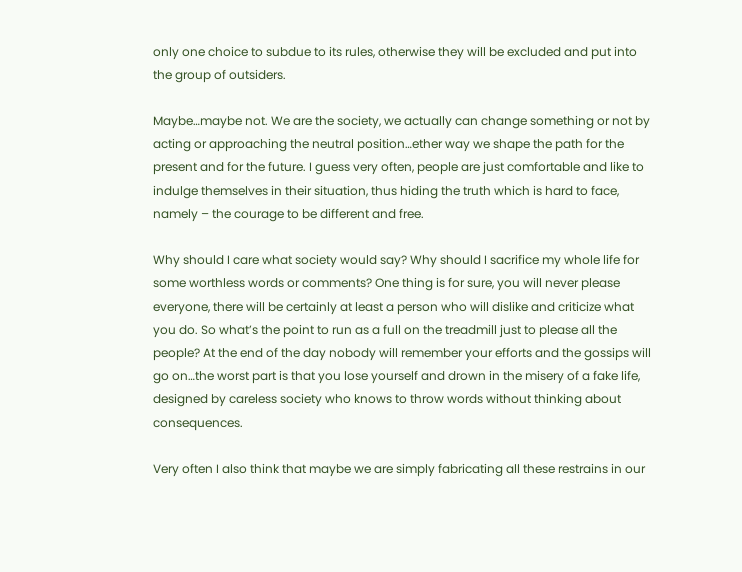only one choice to subdue to its rules, otherwise they will be excluded and put into the group of outsiders.

Maybe…maybe not. We are the society, we actually can change something or not by acting or approaching the neutral position…ether way we shape the path for the present and for the future. I guess very often, people are just comfortable and like to indulge themselves in their situation, thus hiding the truth which is hard to face, namely – the courage to be different and free.

Why should I care what society would say? Why should I sacrifice my whole life for some worthless words or comments? One thing is for sure, you will never please everyone, there will be certainly at least a person who will dislike and criticize what you do. So what’s the point to run as a full on the treadmill just to please all the people? At the end of the day nobody will remember your efforts and the gossips will go on…the worst part is that you lose yourself and drown in the misery of a fake life, designed by careless society who knows to throw words without thinking about consequences.

Very often I also think that maybe we are simply fabricating all these restrains in our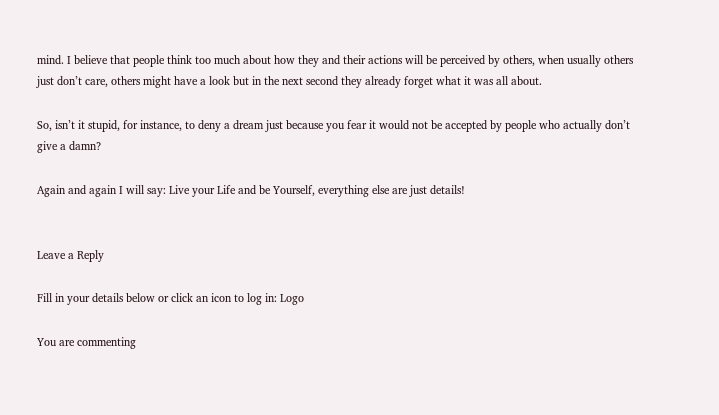mind. I believe that people think too much about how they and their actions will be perceived by others, when usually others just don’t care, others might have a look but in the next second they already forget what it was all about.

So, isn’t it stupid, for instance, to deny a dream just because you fear it would not be accepted by people who actually don’t give a damn?

Again and again I will say: Live your Life and be Yourself, everything else are just details!


Leave a Reply

Fill in your details below or click an icon to log in: Logo

You are commenting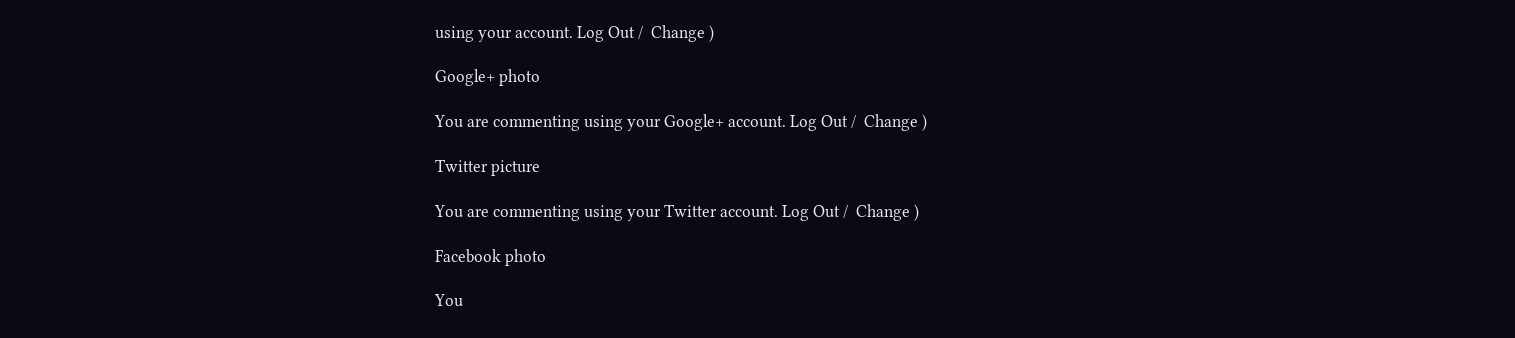using your account. Log Out /  Change )

Google+ photo

You are commenting using your Google+ account. Log Out /  Change )

Twitter picture

You are commenting using your Twitter account. Log Out /  Change )

Facebook photo

You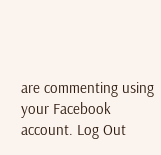are commenting using your Facebook account. Log Out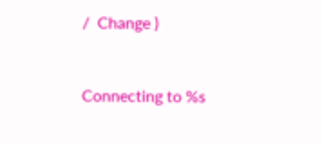/  Change )


Connecting to %s